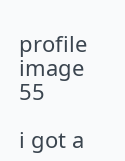profile image 55

i got a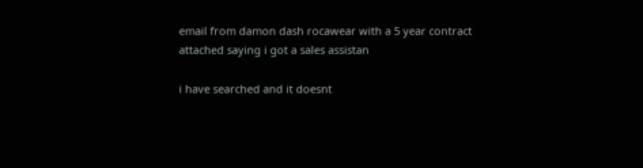email from damon dash rocawear with a 5 year contract attached saying i got a sales assistan

i have searched and it doesnt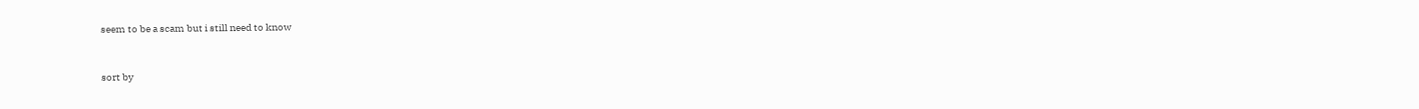seem to be a scam but i still need to know


sort by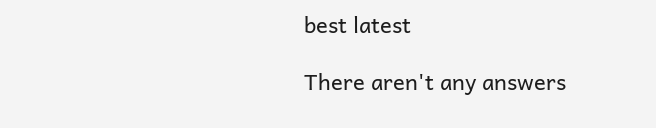best latest

There aren't any answers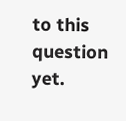to this question yet.